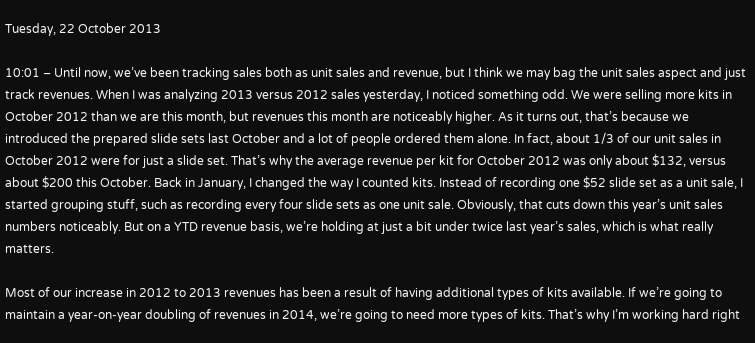Tuesday, 22 October 2013

10:01 – Until now, we’ve been tracking sales both as unit sales and revenue, but I think we may bag the unit sales aspect and just track revenues. When I was analyzing 2013 versus 2012 sales yesterday, I noticed something odd. We were selling more kits in October 2012 than we are this month, but revenues this month are noticeably higher. As it turns out, that’s because we introduced the prepared slide sets last October and a lot of people ordered them alone. In fact, about 1/3 of our unit sales in October 2012 were for just a slide set. That’s why the average revenue per kit for October 2012 was only about $132, versus about $200 this October. Back in January, I changed the way I counted kits. Instead of recording one $52 slide set as a unit sale, I started grouping stuff, such as recording every four slide sets as one unit sale. Obviously, that cuts down this year’s unit sales numbers noticeably. But on a YTD revenue basis, we’re holding at just a bit under twice last year’s sales, which is what really matters.

Most of our increase in 2012 to 2013 revenues has been a result of having additional types of kits available. If we’re going to maintain a year-on-year doubling of revenues in 2014, we’re going to need more types of kits. That’s why I’m working hard right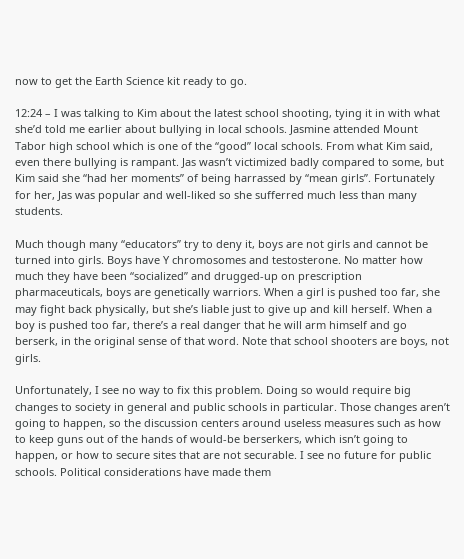now to get the Earth Science kit ready to go.

12:24 – I was talking to Kim about the latest school shooting, tying it in with what she’d told me earlier about bullying in local schools. Jasmine attended Mount Tabor high school which is one of the “good” local schools. From what Kim said, even there bullying is rampant. Jas wasn’t victimized badly compared to some, but Kim said she “had her moments” of being harrassed by “mean girls”. Fortunately for her, Jas was popular and well-liked so she sufferred much less than many students.

Much though many “educators” try to deny it, boys are not girls and cannot be turned into girls. Boys have Y chromosomes and testosterone. No matter how much they have been “socialized” and drugged-up on prescription pharmaceuticals, boys are genetically warriors. When a girl is pushed too far, she may fight back physically, but she’s liable just to give up and kill herself. When a boy is pushed too far, there’s a real danger that he will arm himself and go berserk, in the original sense of that word. Note that school shooters are boys, not girls.

Unfortunately, I see no way to fix this problem. Doing so would require big changes to society in general and public schools in particular. Those changes aren’t going to happen, so the discussion centers around useless measures such as how to keep guns out of the hands of would-be berserkers, which isn’t going to happen, or how to secure sites that are not securable. I see no future for public schools. Political considerations have made them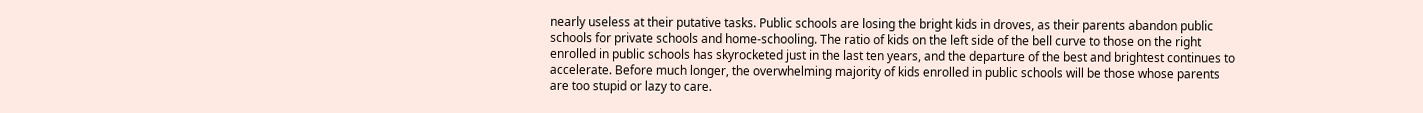nearly useless at their putative tasks. Public schools are losing the bright kids in droves, as their parents abandon public schools for private schools and home-schooling. The ratio of kids on the left side of the bell curve to those on the right enrolled in public schools has skyrocketed just in the last ten years, and the departure of the best and brightest continues to accelerate. Before much longer, the overwhelming majority of kids enrolled in public schools will be those whose parents are too stupid or lazy to care.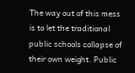The way out of this mess is to let the traditional public schools collapse of their own weight. Public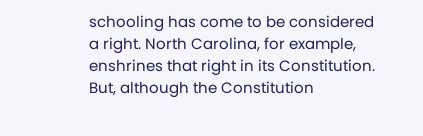schooling has come to be considered a right. North Carolina, for example, enshrines that right in its Constitution. But, although the Constitution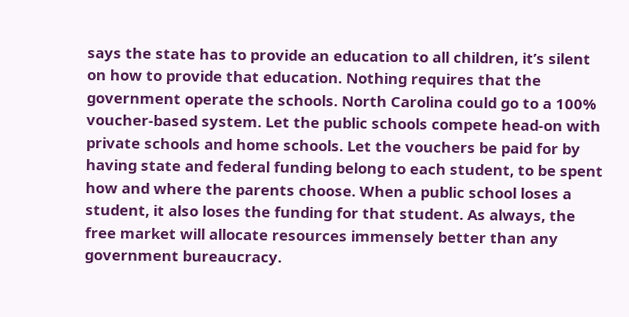says the state has to provide an education to all children, it’s silent on how to provide that education. Nothing requires that the government operate the schools. North Carolina could go to a 100% voucher-based system. Let the public schools compete head-on with private schools and home schools. Let the vouchers be paid for by having state and federal funding belong to each student, to be spent how and where the parents choose. When a public school loses a student, it also loses the funding for that student. As always, the free market will allocate resources immensely better than any government bureaucracy.